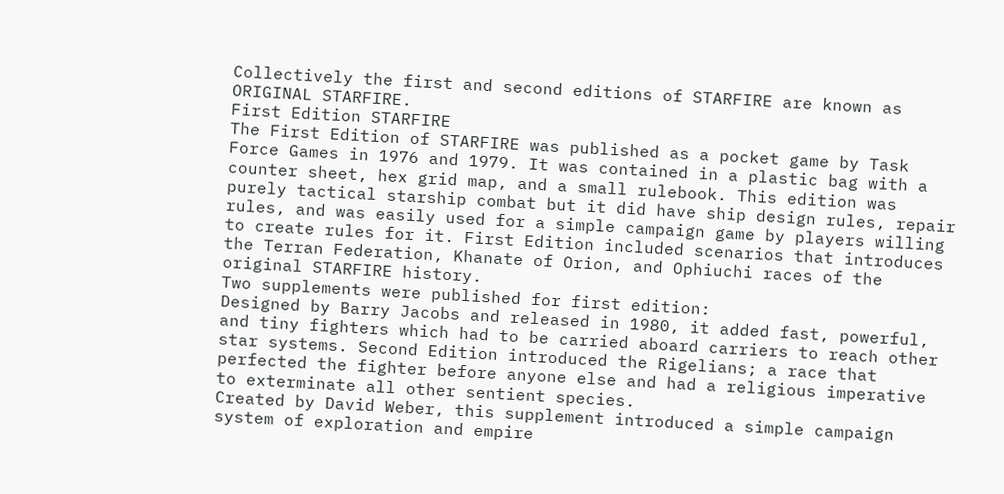Collectively the first and second editions of STARFIRE are known as ORIGINAL STARFIRE.
First Edition STARFIRE
The First Edition of STARFIRE was published as a pocket game by Task Force Games in 1976 and 1979. It was contained in a plastic bag with a counter sheet, hex grid map, and a small rulebook. This edition was purely tactical starship combat but it did have ship design rules, repair rules, and was easily used for a simple campaign game by players willing to create rules for it. First Edition included scenarios that introduces the Terran Federation, Khanate of Orion, and Ophiuchi races of the original STARFIRE history.
Two supplements were published for first edition:
Designed by Barry Jacobs and released in 1980, it added fast, powerful, and tiny fighters which had to be carried aboard carriers to reach other star systems. Second Edition introduced the Rigelians; a race that perfected the fighter before anyone else and had a religious imperative to exterminate all other sentient species.
Created by David Weber, this supplement introduced a simple campaign system of exploration and empire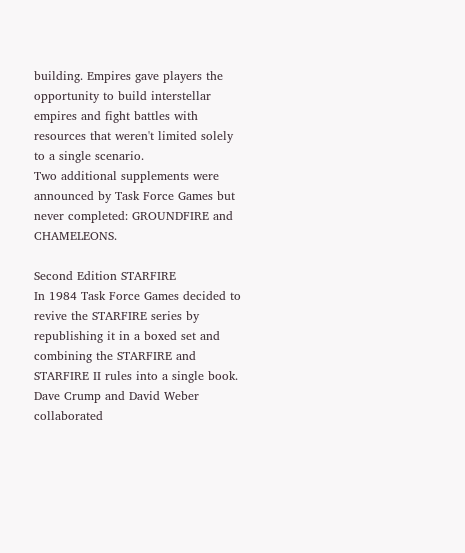building. Empires gave players the opportunity to build interstellar empires and fight battles with resources that weren't limited solely to a single scenario.
Two additional supplements were announced by Task Force Games but never completed: GROUNDFIRE and CHAMELEONS.

Second Edition STARFIRE
In 1984 Task Force Games decided to revive the STARFIRE series by republishing it in a boxed set and combining the STARFIRE and STARFIRE II rules into a single book. Dave Crump and David Weber collaborated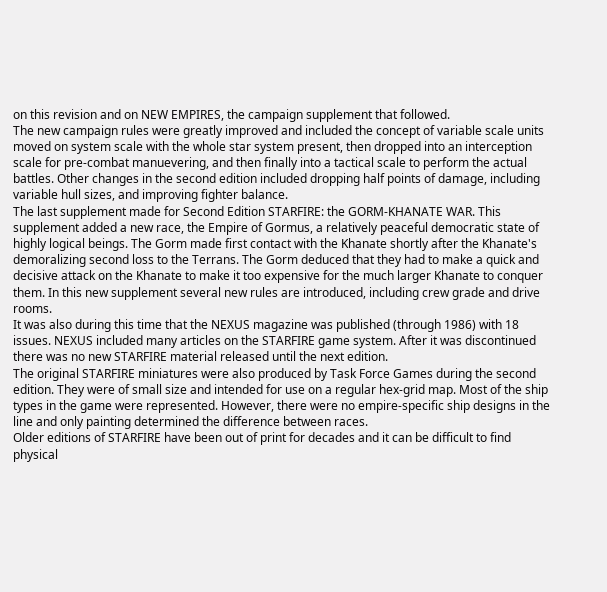on this revision and on NEW EMPIRES, the campaign supplement that followed.
The new campaign rules were greatly improved and included the concept of variable scale units moved on system scale with the whole star system present, then dropped into an interception scale for pre-combat manuevering, and then finally into a tactical scale to perform the actual battles. Other changes in the second edition included dropping half points of damage, including variable hull sizes, and improving fighter balance.
The last supplement made for Second Edition STARFIRE: the GORM-KHANATE WAR. This supplement added a new race, the Empire of Gormus, a relatively peaceful democratic state of highly logical beings. The Gorm made first contact with the Khanate shortly after the Khanate's demoralizing second loss to the Terrans. The Gorm deduced that they had to make a quick and decisive attack on the Khanate to make it too expensive for the much larger Khanate to conquer them. In this new supplement several new rules are introduced, including crew grade and drive rooms.
It was also during this time that the NEXUS magazine was published (through 1986) with 18 issues. NEXUS included many articles on the STARFIRE game system. After it was discontinued there was no new STARFIRE material released until the next edition.
The original STARFIRE miniatures were also produced by Task Force Games during the second edition. They were of small size and intended for use on a regular hex-grid map. Most of the ship types in the game were represented. However, there were no empire-specific ship designs in the line and only painting determined the difference between races.
Older editions of STARFIRE have been out of print for decades and it can be difficult to find physical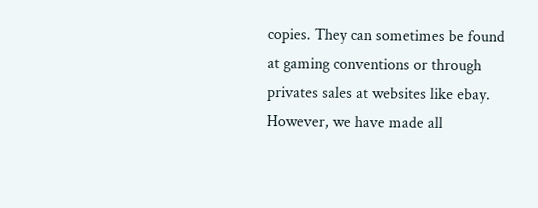copies. They can sometimes be found at gaming conventions or through privates sales at websites like ebay. However, we have made all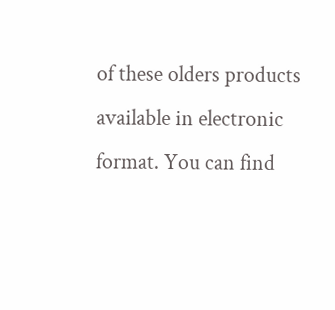of these olders products available in electronic format. You can find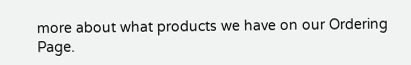more about what products we have on our Ordering Page.